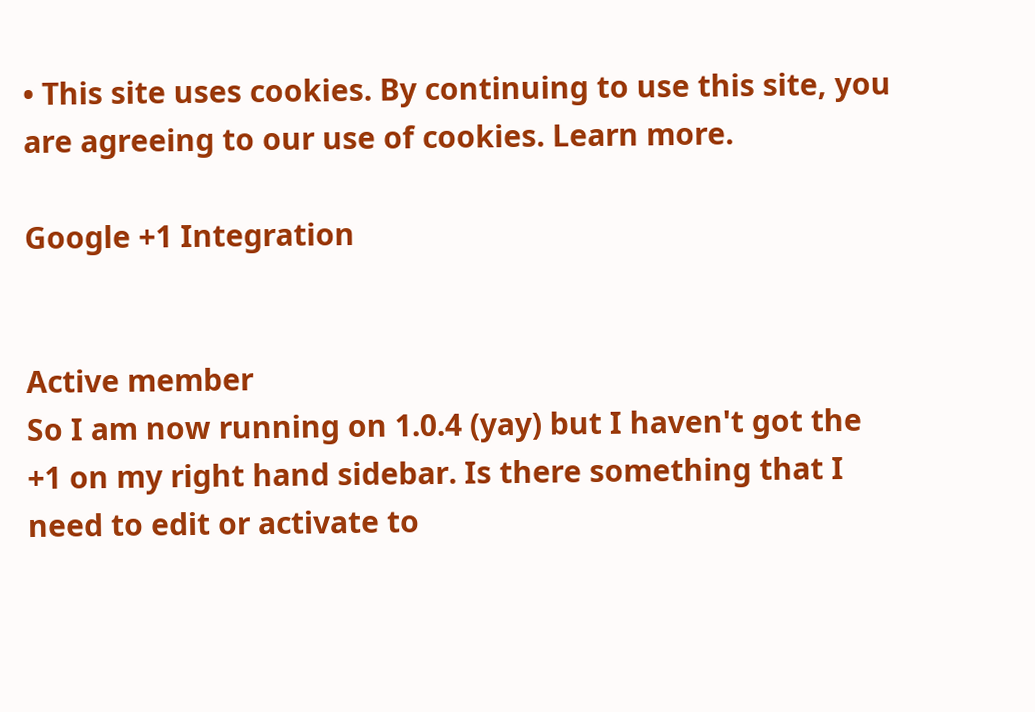• This site uses cookies. By continuing to use this site, you are agreeing to our use of cookies. Learn more.

Google +1 Integration


Active member
So I am now running on 1.0.4 (yay) but I haven't got the +1 on my right hand sidebar. Is there something that I need to edit or activate to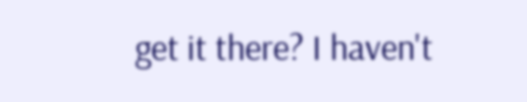get it there? I haven't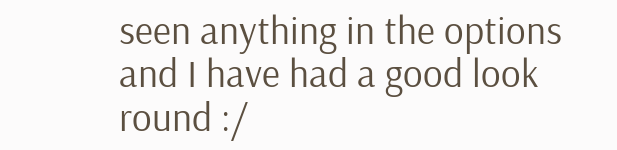seen anything in the options and I have had a good look round :/